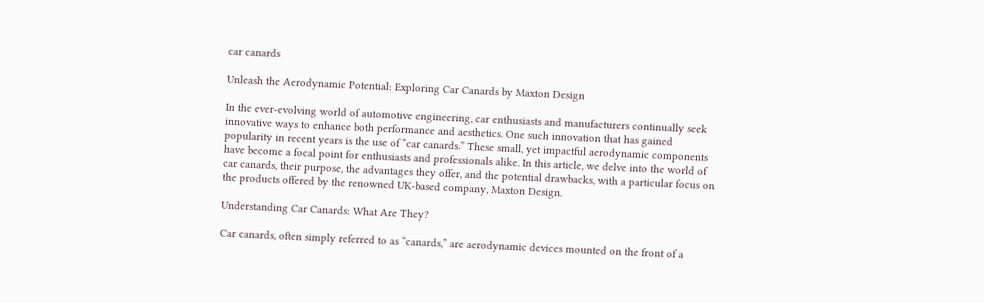car canards

Unleash the Aerodynamic Potential: Exploring Car Canards by Maxton Design

In the ever-evolving world of automotive engineering, car enthusiasts and manufacturers continually seek innovative ways to enhance both performance and aesthetics. One such innovation that has gained popularity in recent years is the use of “car canards.” These small, yet impactful aerodynamic components have become a focal point for enthusiasts and professionals alike. In this article, we delve into the world of car canards, their purpose, the advantages they offer, and the potential drawbacks, with a particular focus on the products offered by the renowned UK-based company, Maxton Design.

Understanding Car Canards: What Are They?

Car canards, often simply referred to as “canards,” are aerodynamic devices mounted on the front of a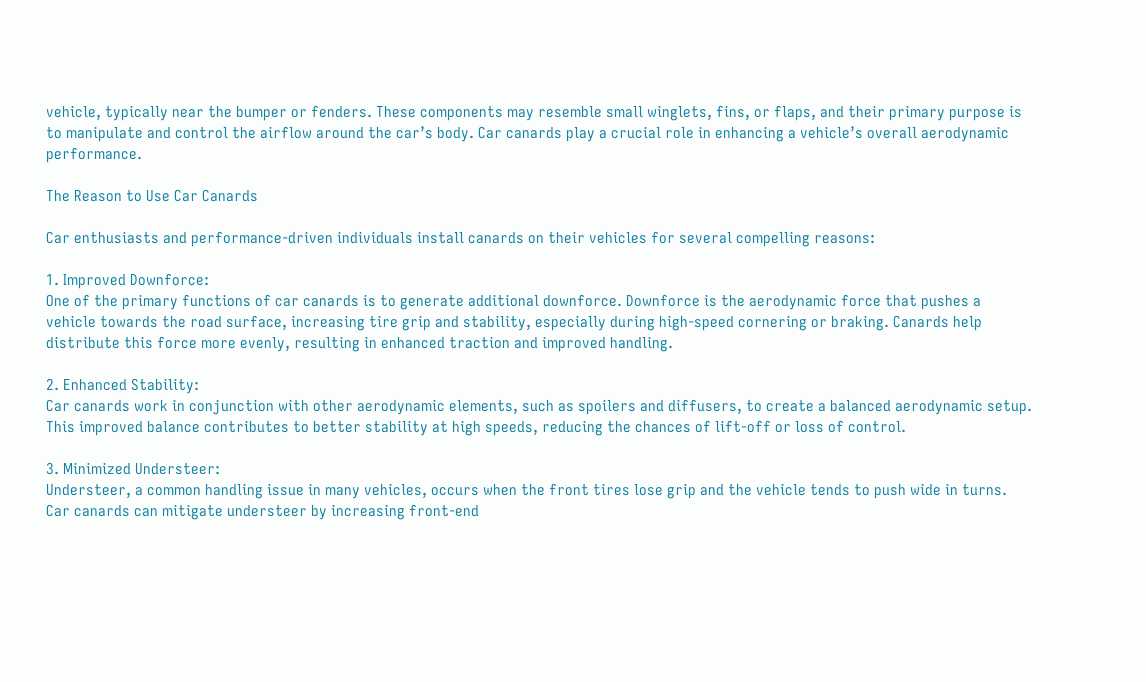vehicle, typically near the bumper or fenders. These components may resemble small winglets, fins, or flaps, and their primary purpose is to manipulate and control the airflow around the car’s body. Car canards play a crucial role in enhancing a vehicle’s overall aerodynamic performance.

The Reason to Use Car Canards

Car enthusiasts and performance-driven individuals install canards on their vehicles for several compelling reasons:

1. Improved Downforce:
One of the primary functions of car canards is to generate additional downforce. Downforce is the aerodynamic force that pushes a vehicle towards the road surface, increasing tire grip and stability, especially during high-speed cornering or braking. Canards help distribute this force more evenly, resulting in enhanced traction and improved handling.

2. Enhanced Stability:
Car canards work in conjunction with other aerodynamic elements, such as spoilers and diffusers, to create a balanced aerodynamic setup. This improved balance contributes to better stability at high speeds, reducing the chances of lift-off or loss of control.

3. Minimized Understeer:
Understeer, a common handling issue in many vehicles, occurs when the front tires lose grip and the vehicle tends to push wide in turns. Car canards can mitigate understeer by increasing front-end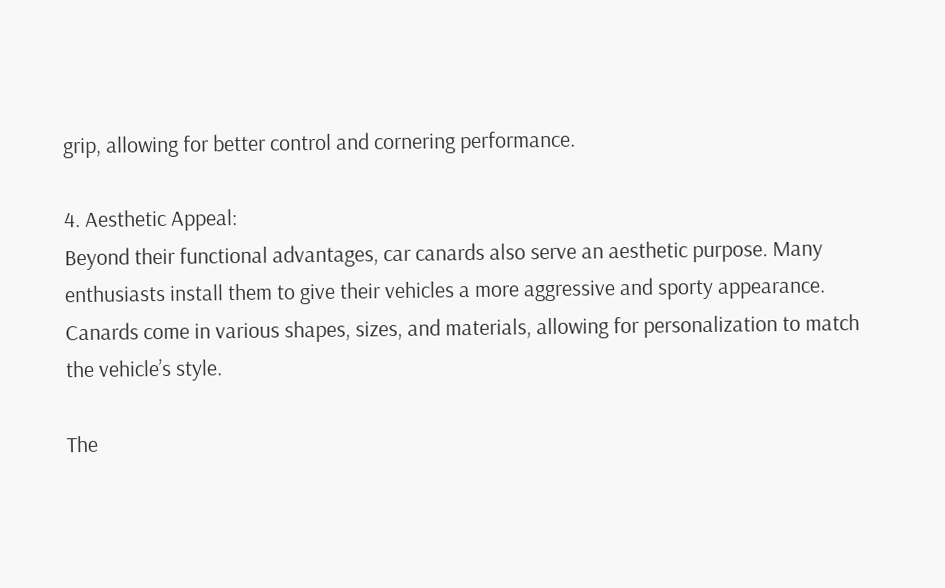grip, allowing for better control and cornering performance.

4. Aesthetic Appeal:
Beyond their functional advantages, car canards also serve an aesthetic purpose. Many enthusiasts install them to give their vehicles a more aggressive and sporty appearance. Canards come in various shapes, sizes, and materials, allowing for personalization to match the vehicle’s style.

The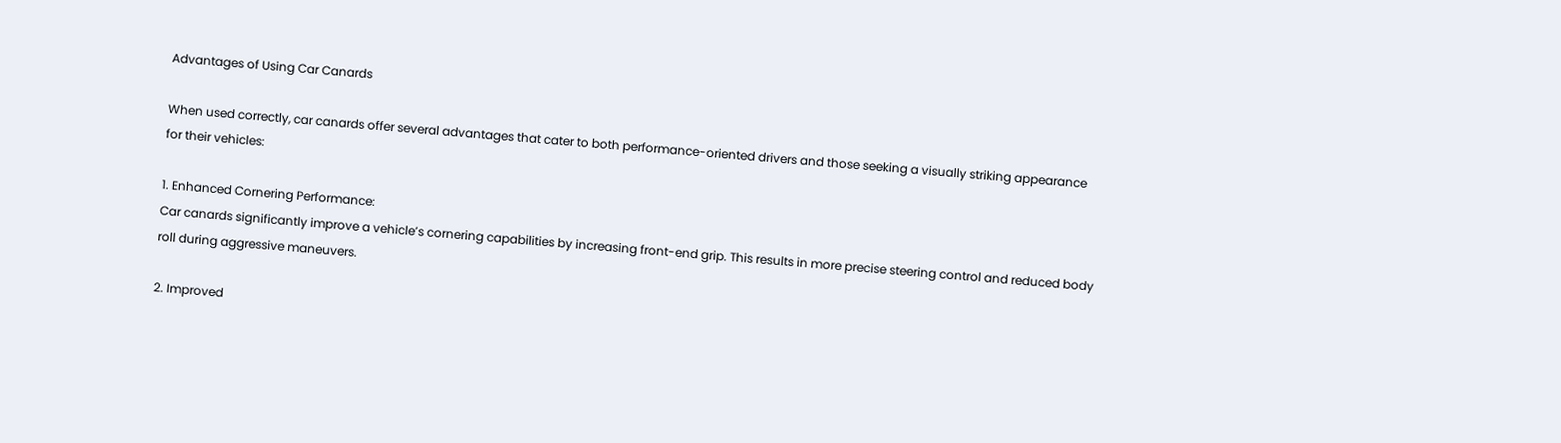Advantages of Using Car Canards

When used correctly, car canards offer several advantages that cater to both performance-oriented drivers and those seeking a visually striking appearance for their vehicles:

1. Enhanced Cornering Performance:
Car canards significantly improve a vehicle’s cornering capabilities by increasing front-end grip. This results in more precise steering control and reduced body roll during aggressive maneuvers.

2. Improved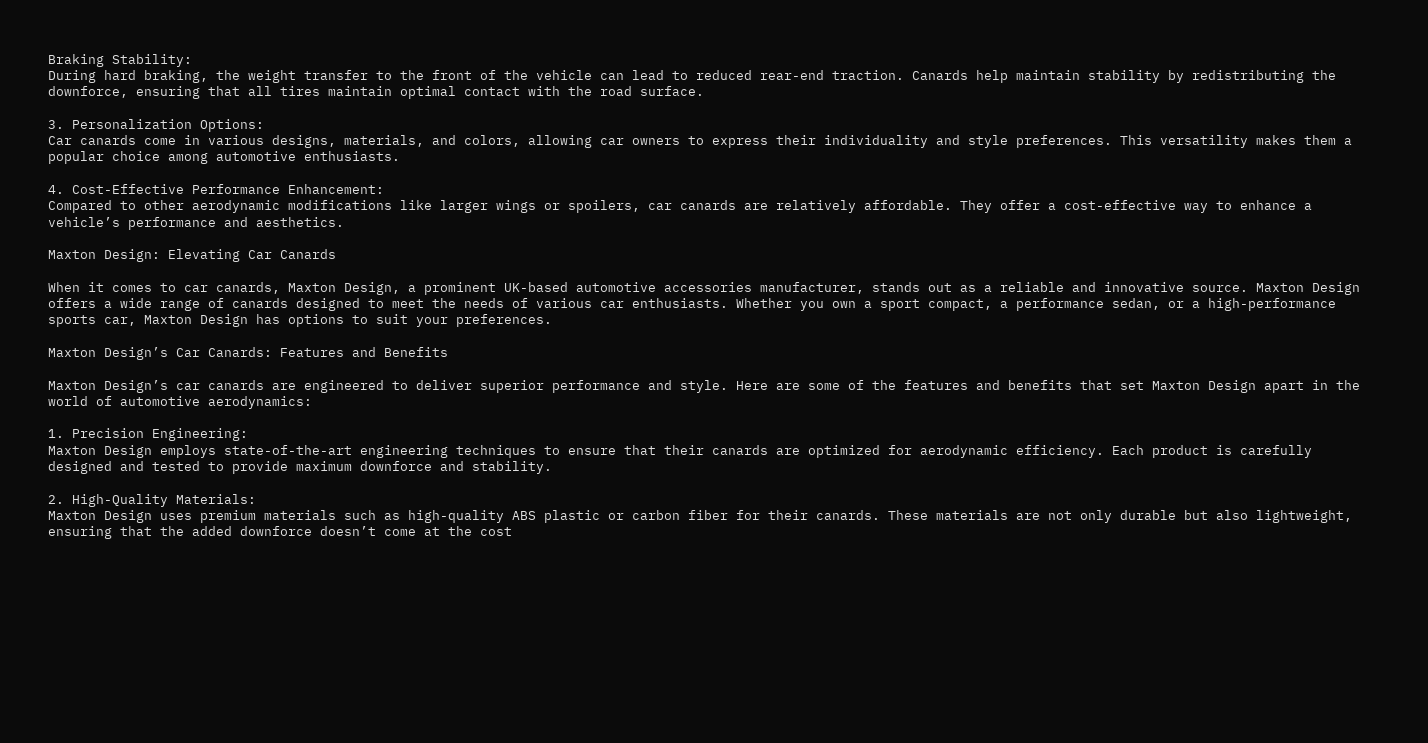Braking Stability:
During hard braking, the weight transfer to the front of the vehicle can lead to reduced rear-end traction. Canards help maintain stability by redistributing the downforce, ensuring that all tires maintain optimal contact with the road surface.

3. Personalization Options:
Car canards come in various designs, materials, and colors, allowing car owners to express their individuality and style preferences. This versatility makes them a popular choice among automotive enthusiasts.

4. Cost-Effective Performance Enhancement:
Compared to other aerodynamic modifications like larger wings or spoilers, car canards are relatively affordable. They offer a cost-effective way to enhance a vehicle’s performance and aesthetics.

Maxton Design: Elevating Car Canards

When it comes to car canards, Maxton Design, a prominent UK-based automotive accessories manufacturer, stands out as a reliable and innovative source. Maxton Design offers a wide range of canards designed to meet the needs of various car enthusiasts. Whether you own a sport compact, a performance sedan, or a high-performance sports car, Maxton Design has options to suit your preferences.

Maxton Design’s Car Canards: Features and Benefits

Maxton Design’s car canards are engineered to deliver superior performance and style. Here are some of the features and benefits that set Maxton Design apart in the world of automotive aerodynamics:

1. Precision Engineering:
Maxton Design employs state-of-the-art engineering techniques to ensure that their canards are optimized for aerodynamic efficiency. Each product is carefully designed and tested to provide maximum downforce and stability.

2. High-Quality Materials:
Maxton Design uses premium materials such as high-quality ABS plastic or carbon fiber for their canards. These materials are not only durable but also lightweight, ensuring that the added downforce doesn’t come at the cost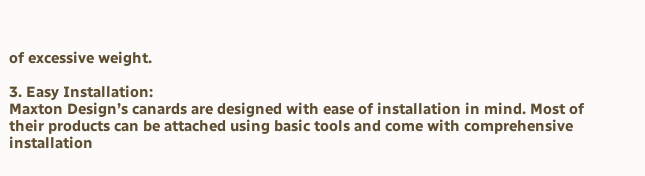of excessive weight.

3. Easy Installation:
Maxton Design’s canards are designed with ease of installation in mind. Most of their products can be attached using basic tools and come with comprehensive installation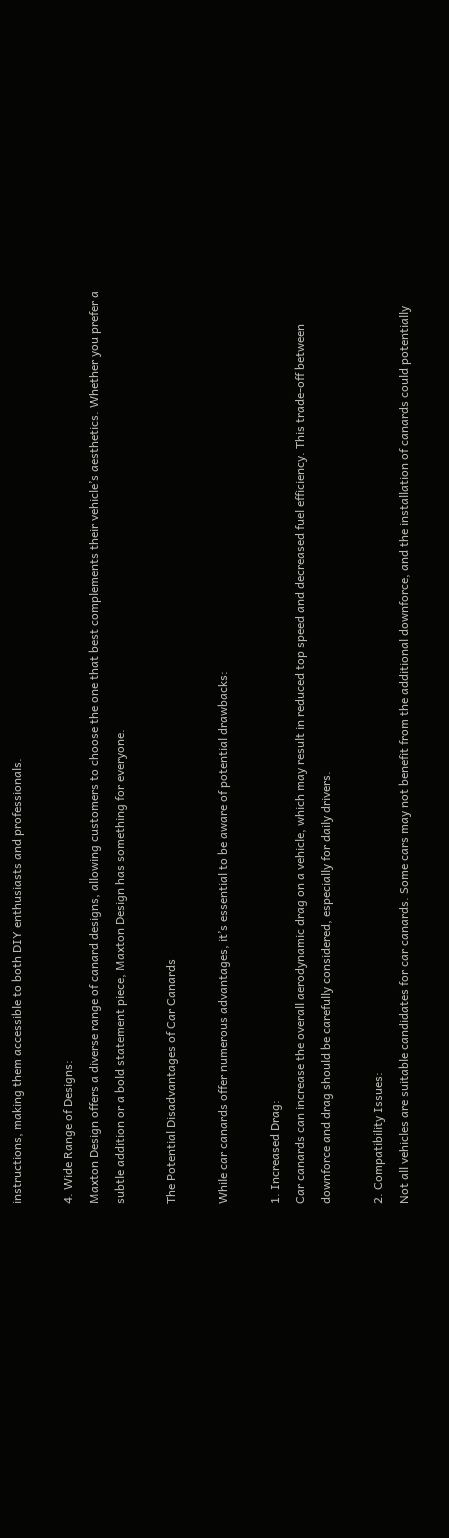instructions, making them accessible to both DIY enthusiasts and professionals.

4. Wide Range of Designs:
Maxton Design offers a diverse range of canard designs, allowing customers to choose the one that best complements their vehicle’s aesthetics. Whether you prefer a subtle addition or a bold statement piece, Maxton Design has something for everyone.

The Potential Disadvantages of Car Canards

While car canards offer numerous advantages, it’s essential to be aware of potential drawbacks:

1. Increased Drag:
Car canards can increase the overall aerodynamic drag on a vehicle, which may result in reduced top speed and decreased fuel efficiency. This trade-off between downforce and drag should be carefully considered, especially for daily drivers.

2. Compatibility Issues:
Not all vehicles are suitable candidates for car canards. Some cars may not benefit from the additional downforce, and the installation of canards could potentially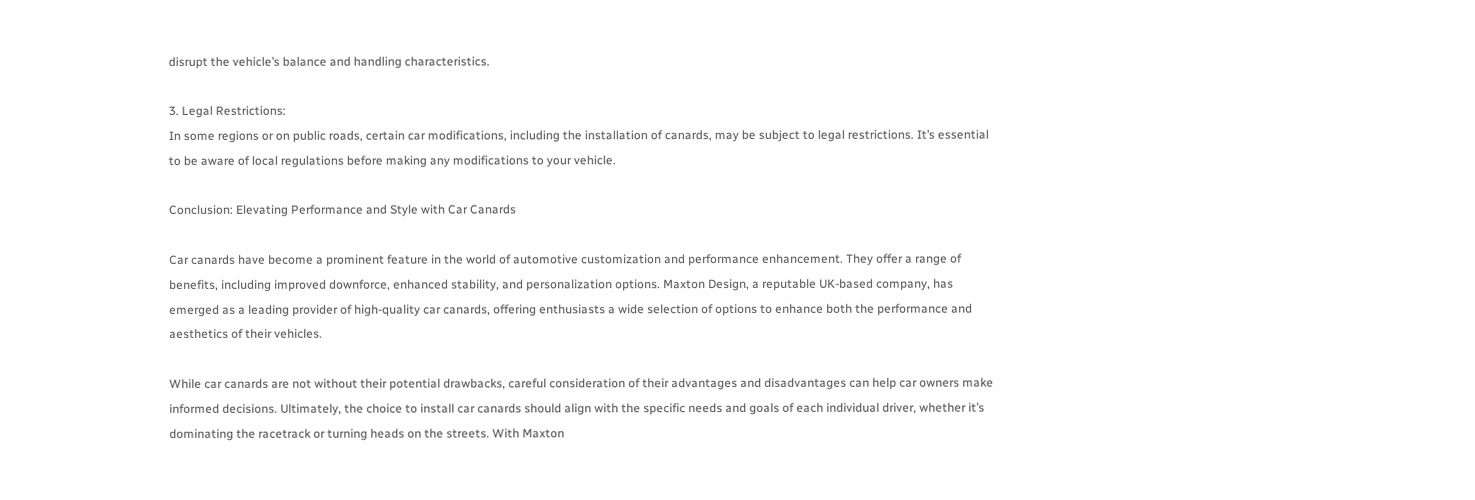disrupt the vehicle’s balance and handling characteristics.

3. Legal Restrictions:
In some regions or on public roads, certain car modifications, including the installation of canards, may be subject to legal restrictions. It’s essential to be aware of local regulations before making any modifications to your vehicle.

Conclusion: Elevating Performance and Style with Car Canards

Car canards have become a prominent feature in the world of automotive customization and performance enhancement. They offer a range of benefits, including improved downforce, enhanced stability, and personalization options. Maxton Design, a reputable UK-based company, has emerged as a leading provider of high-quality car canards, offering enthusiasts a wide selection of options to enhance both the performance and aesthetics of their vehicles.

While car canards are not without their potential drawbacks, careful consideration of their advantages and disadvantages can help car owners make informed decisions. Ultimately, the choice to install car canards should align with the specific needs and goals of each individual driver, whether it’s dominating the racetrack or turning heads on the streets. With Maxton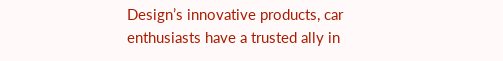Design’s innovative products, car enthusiasts have a trusted ally in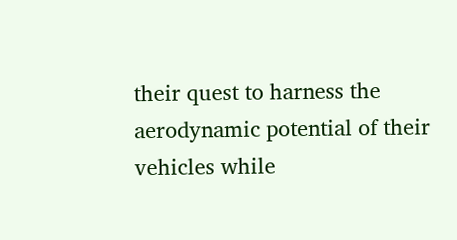their quest to harness the aerodynamic potential of their vehicles while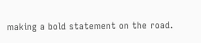making a bold statement on the road.